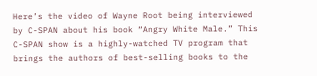Here’s the video of Wayne Root being interviewed by C-SPAN about his book “Angry White Male.” This C-SPAN show is a highly-watched TV program that brings the authors of best-selling books to the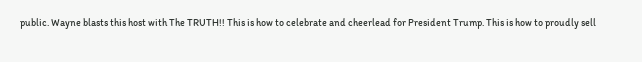public. Wayne blasts this host with The TRUTH!! This is how to celebrate and cheerlead for President Trump. This is how to proudly sell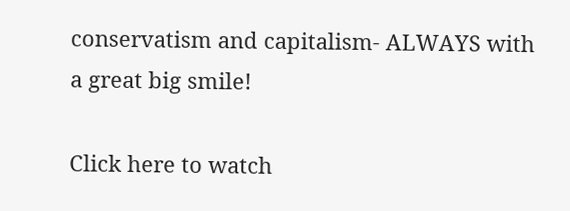conservatism and capitalism- ALWAYS with a great big smile!

Click here to watch